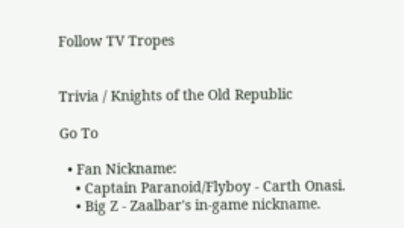Follow TV Tropes


Trivia / Knights of the Old Republic

Go To

  • Fan Nickname:
    • Captain Paranoid/Flyboy - Carth Onasi.
    • Big Z - Zaalbar's in-game nickname.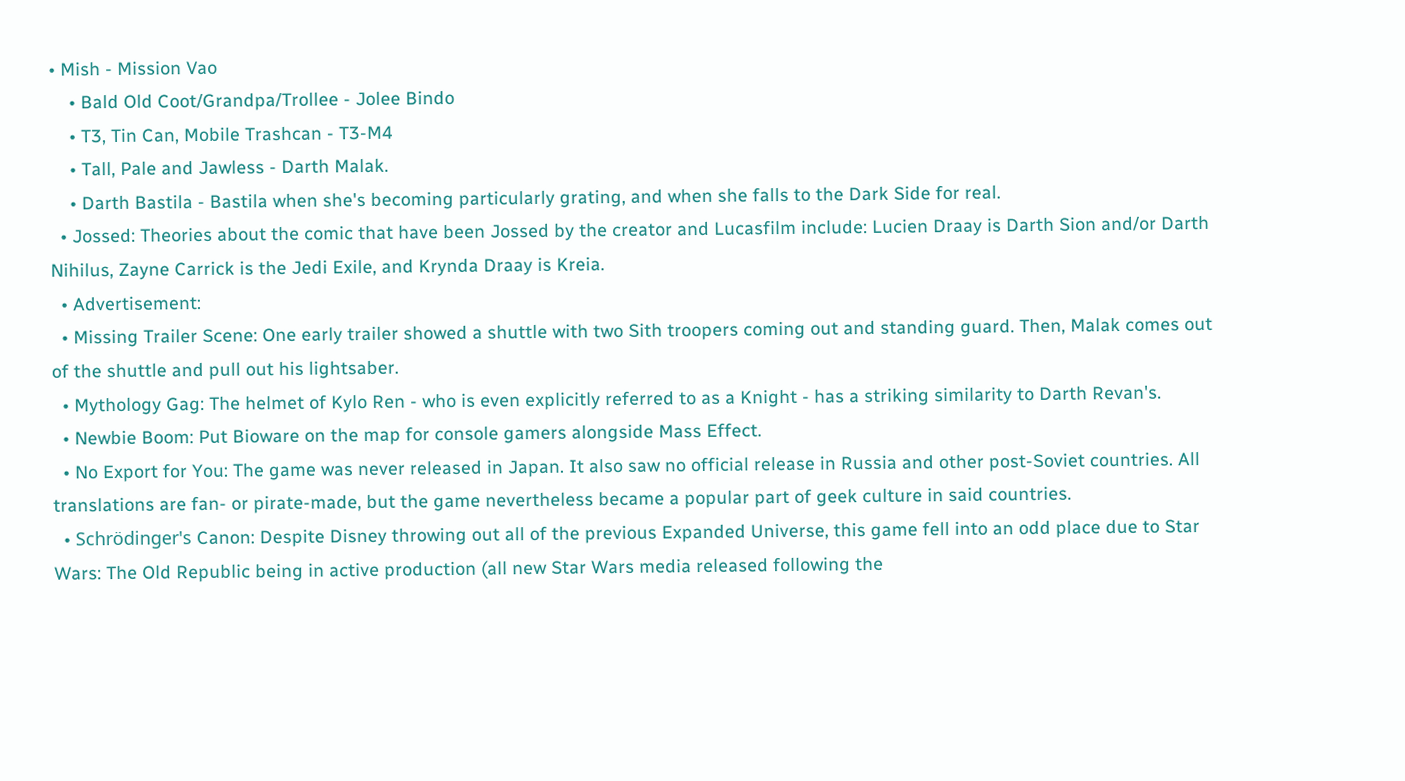• Mish - Mission Vao
    • Bald Old Coot/Grandpa/Trollee - Jolee Bindo
    • T3, Tin Can, Mobile Trashcan - T3-M4
    • Tall, Pale and Jawless - Darth Malak.
    • Darth Bastila - Bastila when she's becoming particularly grating, and when she falls to the Dark Side for real.
  • Jossed: Theories about the comic that have been Jossed by the creator and Lucasfilm include: Lucien Draay is Darth Sion and/or Darth Nihilus, Zayne Carrick is the Jedi Exile, and Krynda Draay is Kreia.
  • Advertisement:
  • Missing Trailer Scene: One early trailer showed a shuttle with two Sith troopers coming out and standing guard. Then, Malak comes out of the shuttle and pull out his lightsaber.
  • Mythology Gag: The helmet of Kylo Ren - who is even explicitly referred to as a Knight - has a striking similarity to Darth Revan's.
  • Newbie Boom: Put Bioware on the map for console gamers alongside Mass Effect.
  • No Export for You: The game was never released in Japan. It also saw no official release in Russia and other post-Soviet countries. All translations are fan- or pirate-made, but the game nevertheless became a popular part of geek culture in said countries.
  • Schrödinger's Canon: Despite Disney throwing out all of the previous Expanded Universe, this game fell into an odd place due to Star Wars: The Old Republic being in active production (all new Star Wars media released following the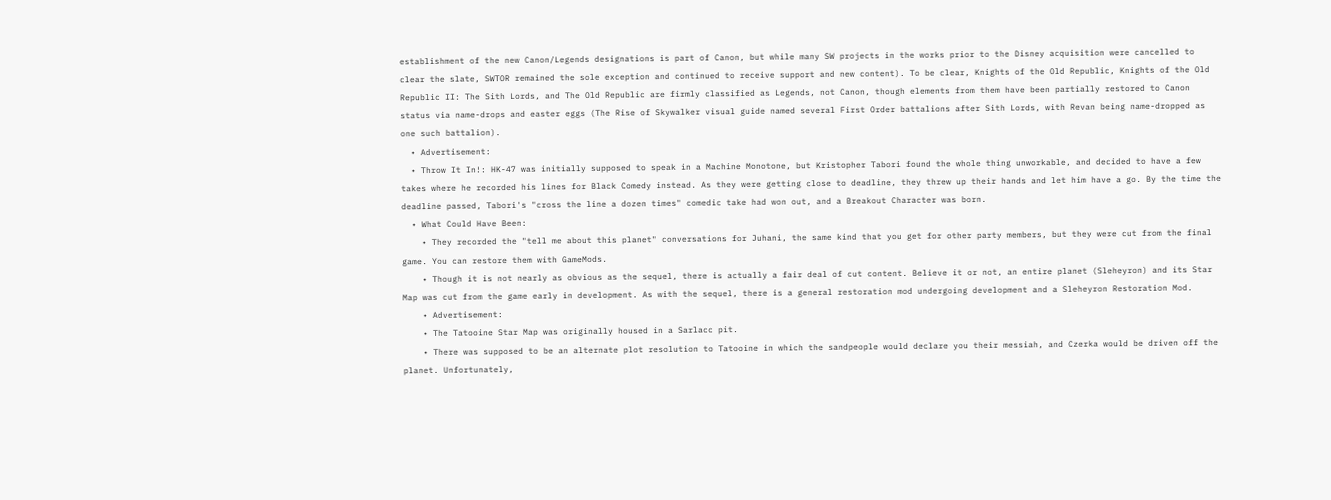establishment of the new Canon/Legends designations is part of Canon, but while many SW projects in the works prior to the Disney acquisition were cancelled to clear the slate, SWTOR remained the sole exception and continued to receive support and new content). To be clear, Knights of the Old Republic, Knights of the Old Republic II: The Sith Lords, and The Old Republic are firmly classified as Legends, not Canon, though elements from them have been partially restored to Canon status via name-drops and easter eggs (The Rise of Skywalker visual guide named several First Order battalions after Sith Lords, with Revan being name-dropped as one such battalion).
  • Advertisement:
  • Throw It In!: HK-47 was initially supposed to speak in a Machine Monotone, but Kristopher Tabori found the whole thing unworkable, and decided to have a few takes where he recorded his lines for Black Comedy instead. As they were getting close to deadline, they threw up their hands and let him have a go. By the time the deadline passed, Tabori's "cross the line a dozen times" comedic take had won out, and a Breakout Character was born.
  • What Could Have Been:
    • They recorded the "tell me about this planet" conversations for Juhani, the same kind that you get for other party members, but they were cut from the final game. You can restore them with GameMods.
    • Though it is not nearly as obvious as the sequel, there is actually a fair deal of cut content. Believe it or not, an entire planet (Sleheyron) and its Star Map was cut from the game early in development. As with the sequel, there is a general restoration mod undergoing development and a Sleheyron Restoration Mod.
    • Advertisement:
    • The Tatooine Star Map was originally housed in a Sarlacc pit.
    • There was supposed to be an alternate plot resolution to Tatooine in which the sandpeople would declare you their messiah, and Czerka would be driven off the planet. Unfortunately,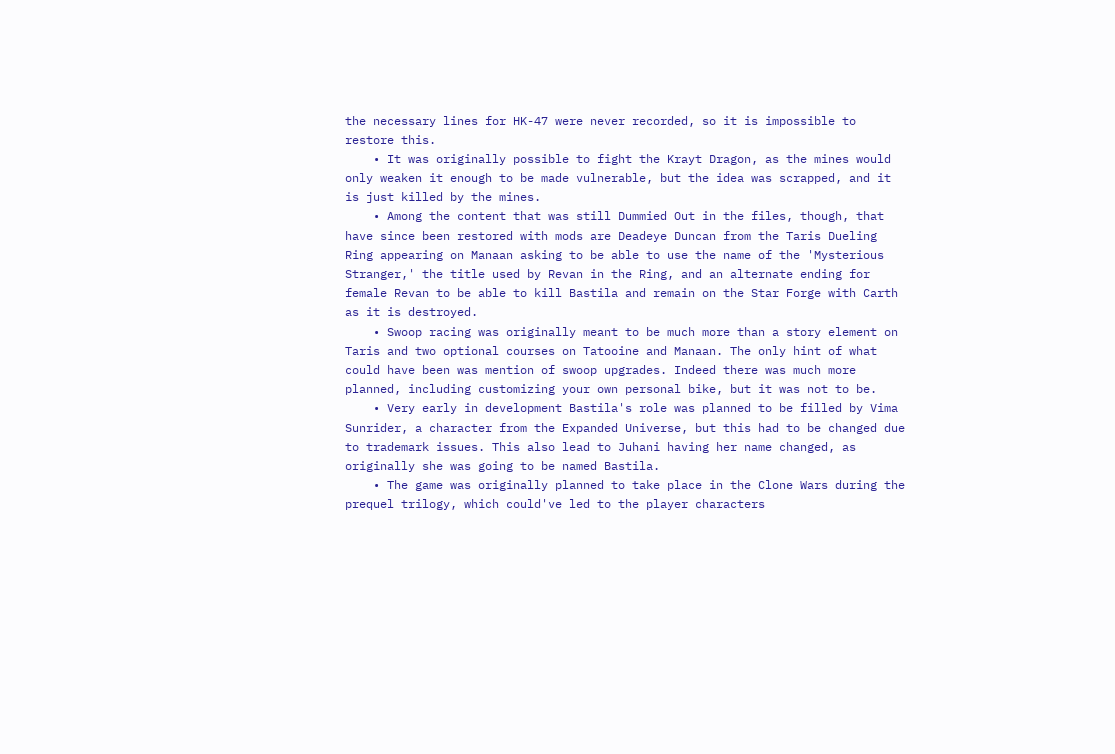the necessary lines for HK-47 were never recorded, so it is impossible to restore this.
    • It was originally possible to fight the Krayt Dragon, as the mines would only weaken it enough to be made vulnerable, but the idea was scrapped, and it is just killed by the mines.
    • Among the content that was still Dummied Out in the files, though, that have since been restored with mods are Deadeye Duncan from the Taris Dueling Ring appearing on Manaan asking to be able to use the name of the 'Mysterious Stranger,' the title used by Revan in the Ring, and an alternate ending for female Revan to be able to kill Bastila and remain on the Star Forge with Carth as it is destroyed.
    • Swoop racing was originally meant to be much more than a story element on Taris and two optional courses on Tatooine and Manaan. The only hint of what could have been was mention of swoop upgrades. Indeed there was much more planned, including customizing your own personal bike, but it was not to be.
    • Very early in development Bastila's role was planned to be filled by Vima Sunrider, a character from the Expanded Universe, but this had to be changed due to trademark issues. This also lead to Juhani having her name changed, as originally she was going to be named Bastila.
    • The game was originally planned to take place in the Clone Wars during the prequel trilogy, which could've led to the player characters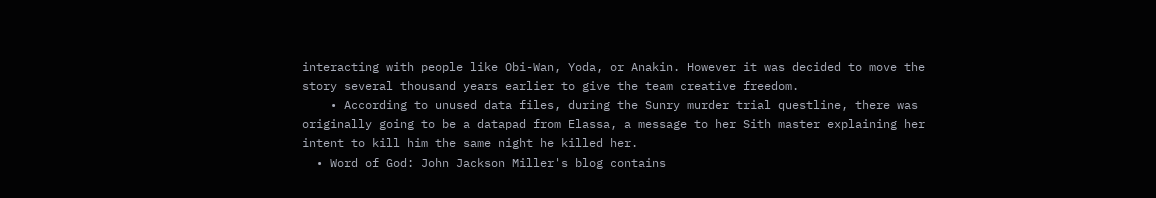interacting with people like Obi-Wan, Yoda, or Anakin. However it was decided to move the story several thousand years earlier to give the team creative freedom.
    • According to unused data files, during the Sunry murder trial questline, there was originally going to be a datapad from Elassa, a message to her Sith master explaining her intent to kill him the same night he killed her.
  • Word of God: John Jackson Miller's blog contains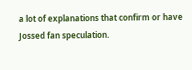a lot of explanations that confirm or have Jossed fan speculation.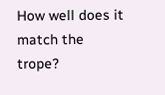How well does it match the trope?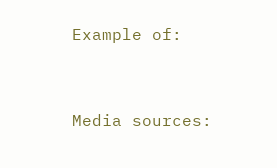Example of:


Media sources: